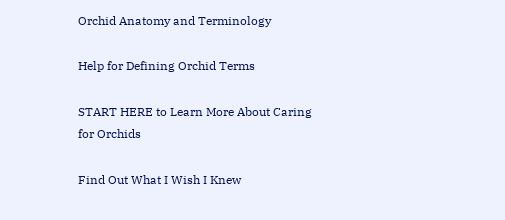Orchid Anatomy and Terminology

Help for Defining Orchid Terms

START HERE to Learn More About Caring for Orchids

Find Out What I Wish I Knew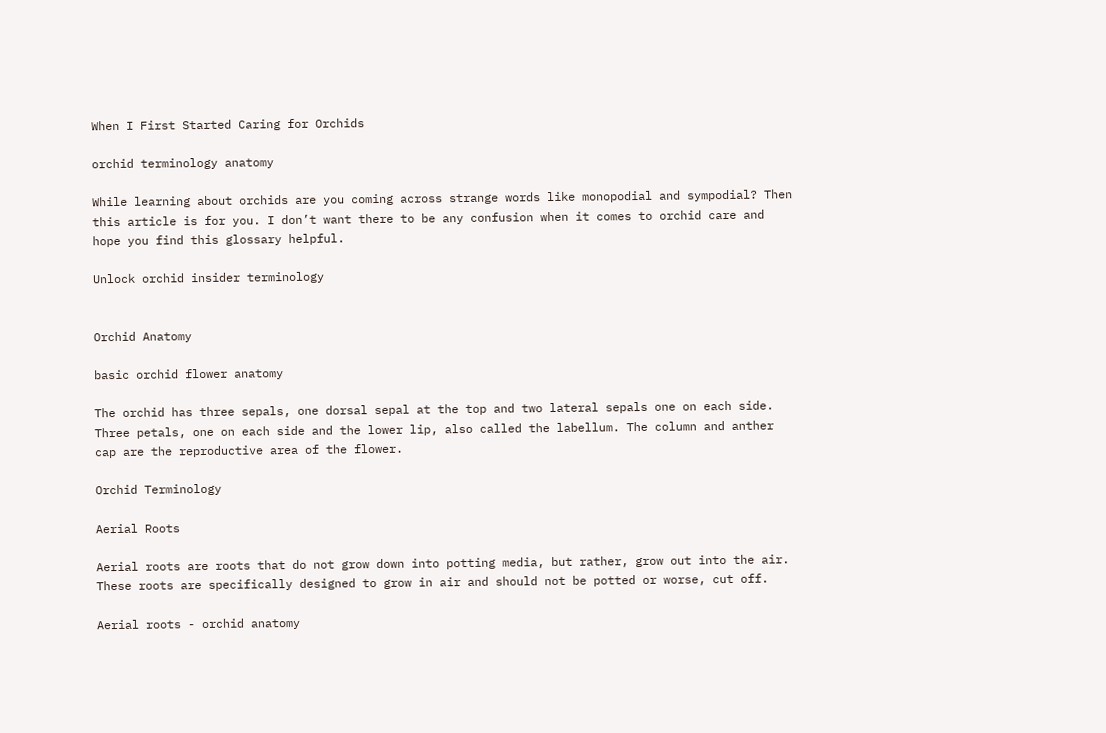When I First Started Caring for Orchids

orchid terminology anatomy

While learning about orchids are you coming across strange words like monopodial and sympodial? Then this article is for you. I don’t want there to be any confusion when it comes to orchid care and hope you find this glossary helpful.

Unlock orchid insider terminology


Orchid Anatomy

basic orchid flower anatomy

The orchid has three sepals, one dorsal sepal at the top and two lateral sepals one on each side. Three petals, one on each side and the lower lip, also called the labellum. The column and anther cap are the reproductive area of the flower.

Orchid Terminology

Aerial Roots

Aerial roots are roots that do not grow down into potting media, but rather, grow out into the air. These roots are specifically designed to grow in air and should not be potted or worse, cut off.

Aerial roots - orchid anatomy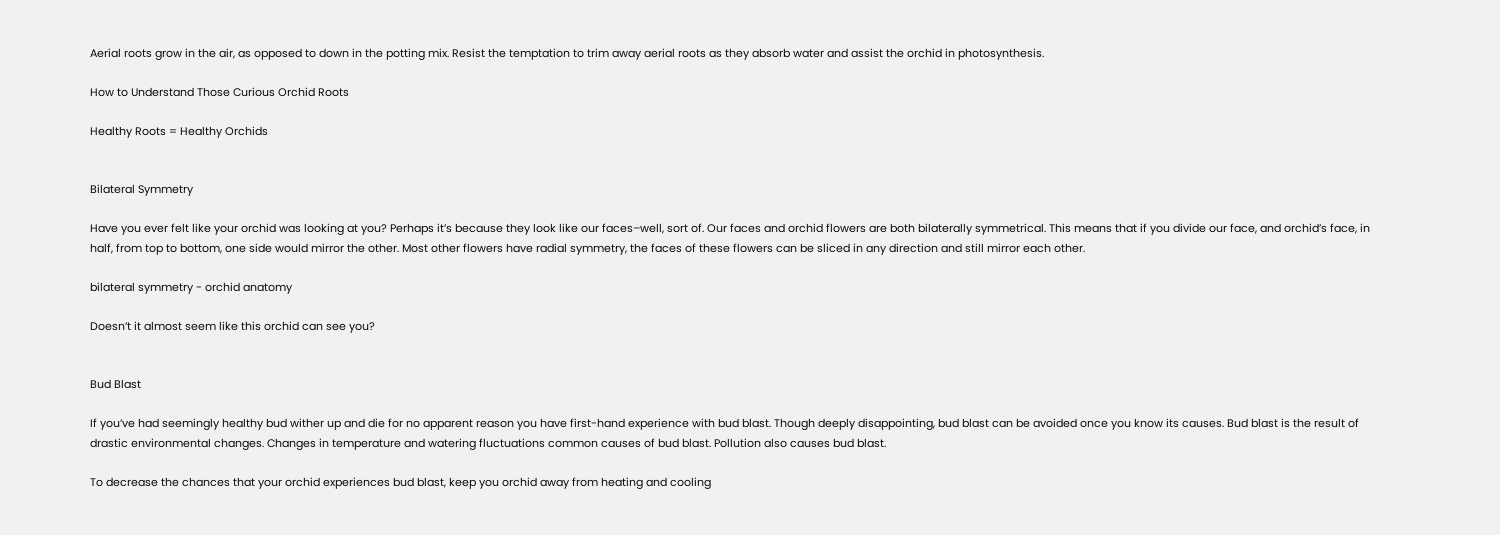Aerial roots grow in the air, as opposed to down in the potting mix. Resist the temptation to trim away aerial roots as they absorb water and assist the orchid in photosynthesis.

How to Understand Those Curious Orchid Roots

Healthy Roots = Healthy Orchids


Bilateral Symmetry

Have you ever felt like your orchid was looking at you? Perhaps it’s because they look like our faces–well, sort of. Our faces and orchid flowers are both bilaterally symmetrical. This means that if you divide our face, and orchid’s face, in half, from top to bottom, one side would mirror the other. Most other flowers have radial symmetry, the faces of these flowers can be sliced in any direction and still mirror each other.

bilateral symmetry - orchid anatomy

Doesn’t it almost seem like this orchid can see you?


Bud Blast

If you’ve had seemingly healthy bud wither up and die for no apparent reason you have first-hand experience with bud blast. Though deeply disappointing, bud blast can be avoided once you know its causes. Bud blast is the result of drastic environmental changes. Changes in temperature and watering fluctuations common causes of bud blast. Pollution also causes bud blast.

To decrease the chances that your orchid experiences bud blast, keep you orchid away from heating and cooling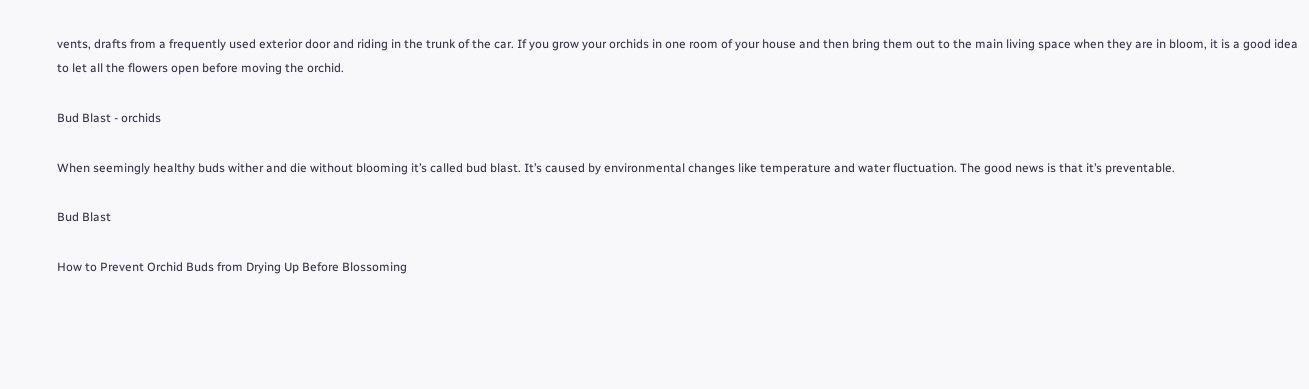vents, drafts from a frequently used exterior door and riding in the trunk of the car. If you grow your orchids in one room of your house and then bring them out to the main living space when they are in bloom, it is a good idea to let all the flowers open before moving the orchid.

Bud Blast - orchids

When seemingly healthy buds wither and die without blooming it’s called bud blast. It’s caused by environmental changes like temperature and water fluctuation. The good news is that it’s preventable.

Bud Blast

How to Prevent Orchid Buds from Drying Up Before Blossoming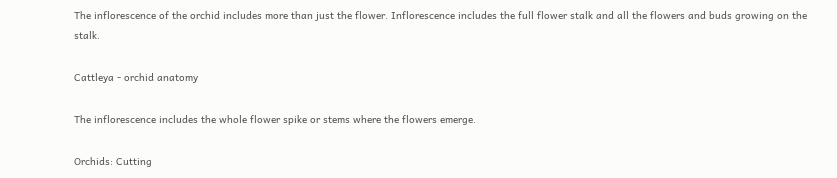The inflorescence of the orchid includes more than just the flower. Inflorescence includes the full flower stalk and all the flowers and buds growing on the stalk.

Cattleya - orchid anatomy

The inflorescence includes the whole flower spike or stems where the flowers emerge.

Orchids: Cutting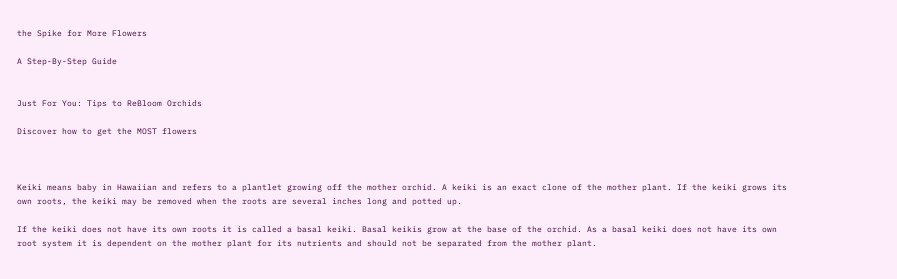the Spike for More Flowers

A Step-By-Step Guide


Just For You: Tips to ReBloom Orchids

Discover how to get the MOST flowers



Keiki means baby in Hawaiian and refers to a plantlet growing off the mother orchid. A keiki is an exact clone of the mother plant. If the keiki grows its own roots, the keiki may be removed when the roots are several inches long and potted up.

If the keiki does not have its own roots it is called a basal keiki. Basal keikis grow at the base of the orchid. As a basal keiki does not have its own root system it is dependent on the mother plant for its nutrients and should not be separated from the mother plant.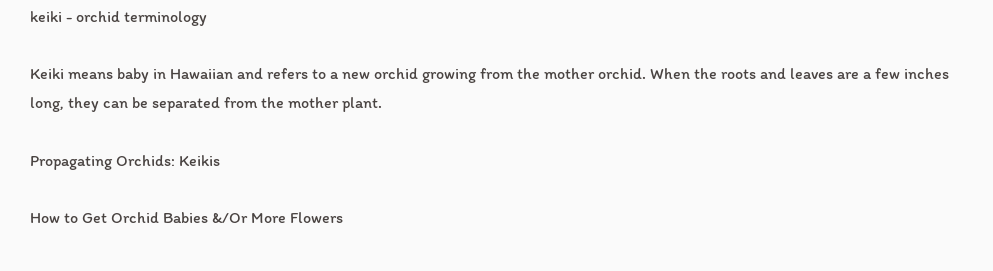keiki - orchid terminology

Keiki means baby in Hawaiian and refers to a new orchid growing from the mother orchid. When the roots and leaves are a few inches long, they can be separated from the mother plant.

Propagating Orchids: Keikis

How to Get Orchid Babies &/Or More Flowers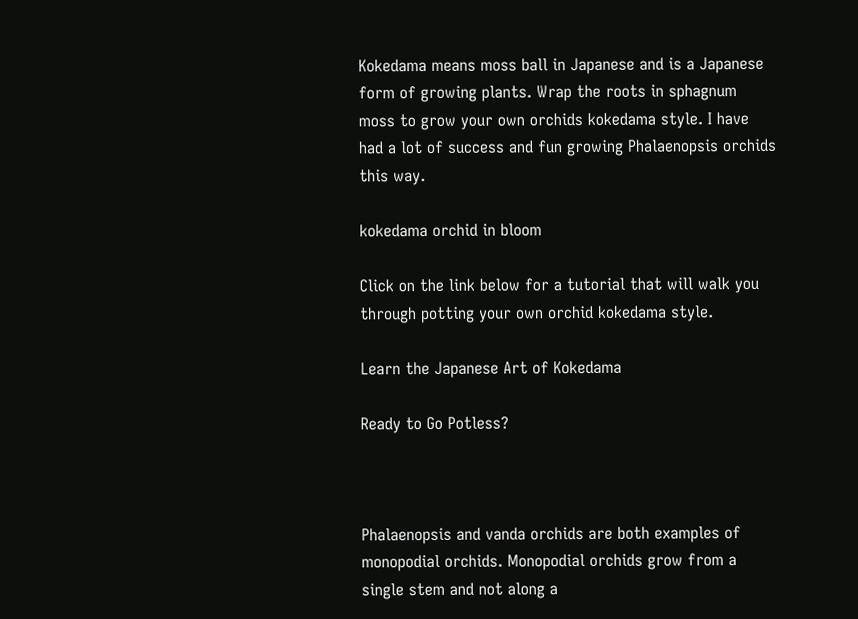Kokedama means moss ball in Japanese and is a Japanese form of growing plants. Wrap the roots in sphagnum moss to grow your own orchids kokedama style. I have had a lot of success and fun growing Phalaenopsis orchids this way.

kokedama orchid in bloom

Click on the link below for a tutorial that will walk you through potting your own orchid kokedama style.

Learn the Japanese Art of Kokedama

Ready to Go Potless?



Phalaenopsis and vanda orchids are both examples of monopodial orchids. Monopodial orchids grow from a single stem and not along a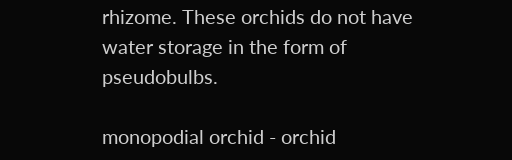rhizome. These orchids do not have water storage in the form of pseudobulbs.

monopodial orchid - orchid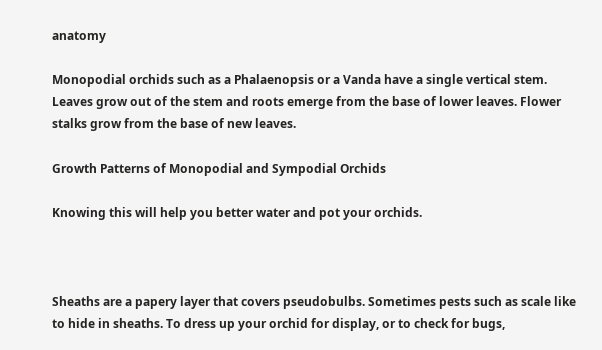anatomy

Monopodial orchids such as a Phalaenopsis or a Vanda have a single vertical stem. Leaves grow out of the stem and roots emerge from the base of lower leaves. Flower stalks grow from the base of new leaves.

Growth Patterns of Monopodial and Sympodial Orchids

Knowing this will help you better water and pot your orchids.



Sheaths are a papery layer that covers pseudobulbs. Sometimes pests such as scale like to hide in sheaths. To dress up your orchid for display, or to check for bugs,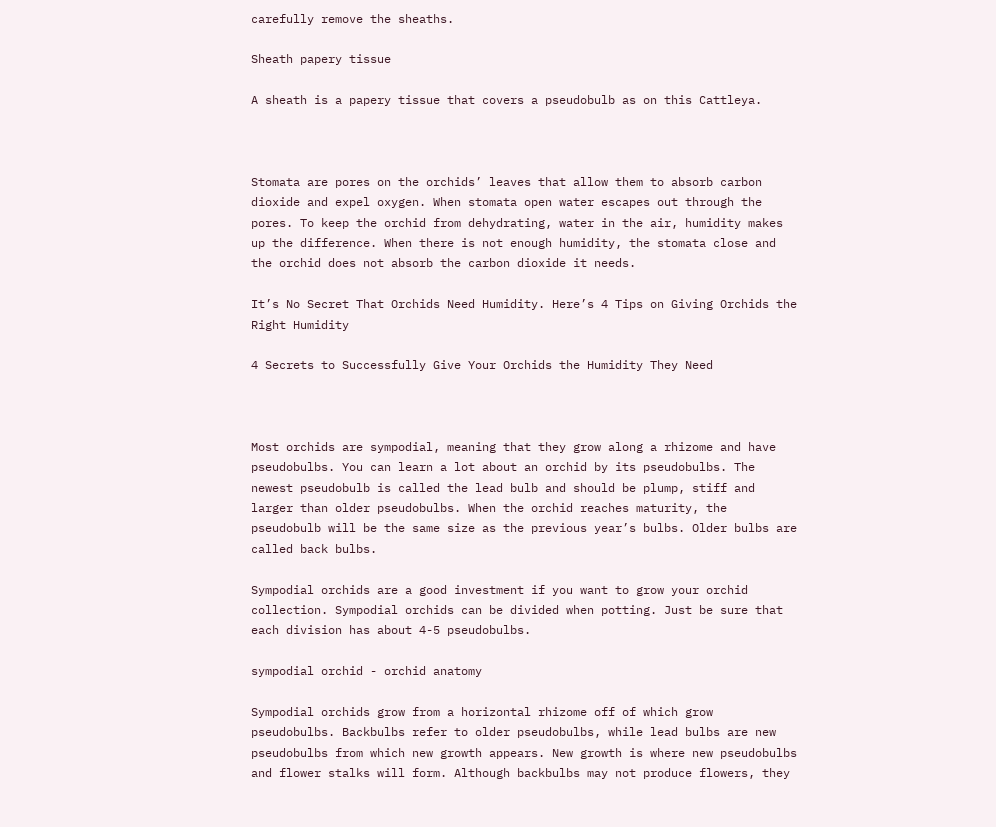carefully remove the sheaths.

Sheath papery tissue

A sheath is a papery tissue that covers a pseudobulb as on this Cattleya.



Stomata are pores on the orchids’ leaves that allow them to absorb carbon dioxide and expel oxygen. When stomata open water escapes out through the pores. To keep the orchid from dehydrating, water in the air, humidity makes up the difference. When there is not enough humidity, the stomata close and the orchid does not absorb the carbon dioxide it needs.

It’s No Secret That Orchids Need Humidity. Here’s 4 Tips on Giving Orchids the Right Humidity

4 Secrets to Successfully Give Your Orchids the Humidity They Need



Most orchids are sympodial, meaning that they grow along a rhizome and have pseudobulbs. You can learn a lot about an orchid by its pseudobulbs. The newest pseudobulb is called the lead bulb and should be plump, stiff and larger than older pseudobulbs. When the orchid reaches maturity, the pseudobulb will be the same size as the previous year’s bulbs. Older bulbs are called back bulbs.

Sympodial orchids are a good investment if you want to grow your orchid collection. Sympodial orchids can be divided when potting. Just be sure that each division has about 4-5 pseudobulbs.

sympodial orchid - orchid anatomy

Sympodial orchids grow from a horizontal rhizome off of which grow pseudobulbs. Backbulbs refer to older pseudobulbs, while lead bulbs are new pseudobulbs from which new growth appears. New growth is where new pseudobulbs and flower stalks will form. Although backbulbs may not produce flowers, they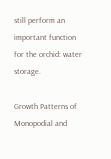still perform an important function for the orchid: water storage.

Growth Patterns of Monopodial and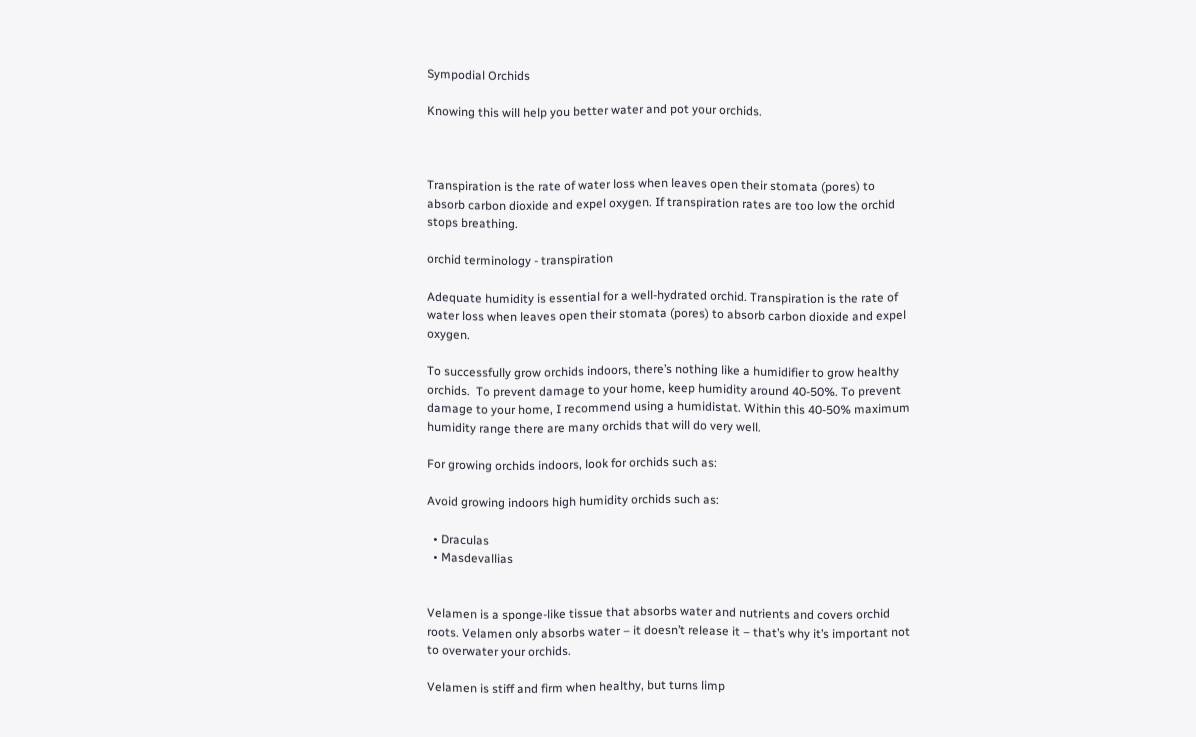Sympodial Orchids

Knowing this will help you better water and pot your orchids.



Transpiration is the rate of water loss when leaves open their stomata (pores) to absorb carbon dioxide and expel oxygen. If transpiration rates are too low the orchid stops breathing.

orchid terminology - transpiration

Adequate humidity is essential for a well-hydrated orchid. Transpiration is the rate of water loss when leaves open their stomata (pores) to absorb carbon dioxide and expel oxygen.

To successfully grow orchids indoors, there’s nothing like a humidifier to grow healthy orchids.  To prevent damage to your home, keep humidity around 40-50%. To prevent damage to your home, I recommend using a humidistat. Within this 40-50% maximum humidity range there are many orchids that will do very well.

For growing orchids indoors, look for orchids such as:

Avoid growing indoors high humidity orchids such as:

  • Draculas
  • Masdevallias


Velamen is a sponge-like tissue that absorbs water and nutrients and covers orchid roots. Velamen only absorbs water – it doesn’t release it – that’s why it’s important not to overwater your orchids.

Velamen is stiff and firm when healthy, but turns limp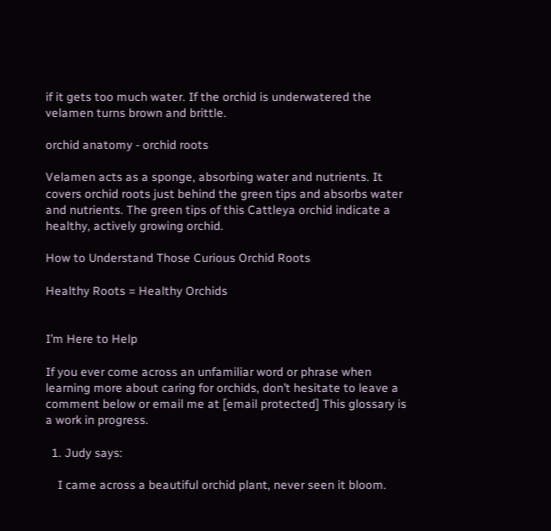if it gets too much water. If the orchid is underwatered the velamen turns brown and brittle.

orchid anatomy - orchid roots

Velamen acts as a sponge, absorbing water and nutrients. It covers orchid roots just behind the green tips and absorbs water and nutrients. The green tips of this Cattleya orchid indicate a healthy, actively growing orchid.

How to Understand Those Curious Orchid Roots

Healthy Roots = Healthy Orchids


I’m Here to Help

If you ever come across an unfamiliar word or phrase when learning more about caring for orchids, don’t hesitate to leave a comment below or email me at [email protected] This glossary is a work in progress.

  1. Judy says:

    I came across a beautiful orchid plant, never seen it bloom.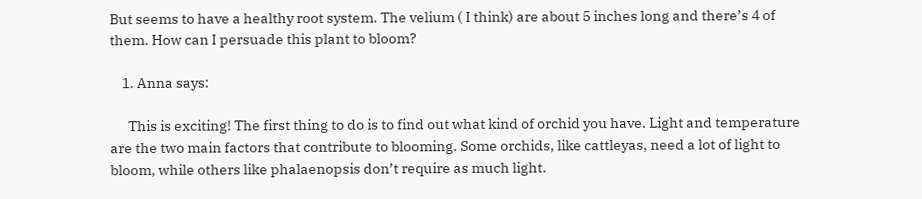But seems to have a healthy root system. The velium ( I think) are about 5 inches long and there’s 4 of them. How can I persuade this plant to bloom?

    1. Anna says:

      This is exciting! The first thing to do is to find out what kind of orchid you have. Light and temperature are the two main factors that contribute to blooming. Some orchids, like cattleyas, need a lot of light to bloom, while others like phalaenopsis don’t require as much light.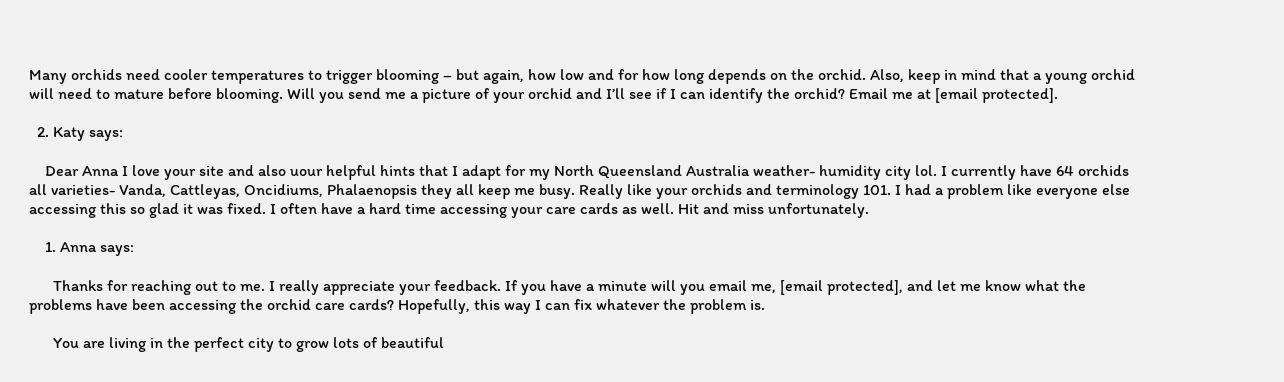Many orchids need cooler temperatures to trigger blooming – but again, how low and for how long depends on the orchid. Also, keep in mind that a young orchid will need to mature before blooming. Will you send me a picture of your orchid and I’ll see if I can identify the orchid? Email me at [email protected].

  2. Katy says:

    Dear Anna I love your site and also uour helpful hints that I adapt for my North Queensland Australia weather- humidity city lol. I currently have 64 orchids all varieties- Vanda, Cattleyas, Oncidiums, Phalaenopsis they all keep me busy. Really like your orchids and terminology 101. I had a problem like everyone else accessing this so glad it was fixed. I often have a hard time accessing your care cards as well. Hit and miss unfortunately.

    1. Anna says:

      Thanks for reaching out to me. I really appreciate your feedback. If you have a minute will you email me, [email protected], and let me know what the problems have been accessing the orchid care cards? Hopefully, this way I can fix whatever the problem is.

      You are living in the perfect city to grow lots of beautiful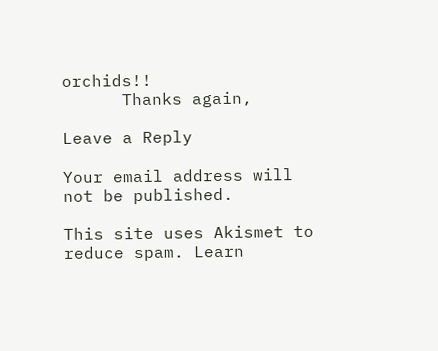orchids!!
      Thanks again,

Leave a Reply

Your email address will not be published.

This site uses Akismet to reduce spam. Learn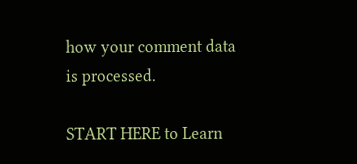how your comment data is processed.

START HERE to Learn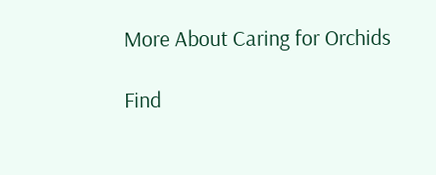More About Caring for Orchids

Find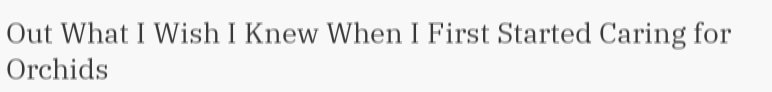Out What I Wish I Knew When I First Started Caring for Orchids